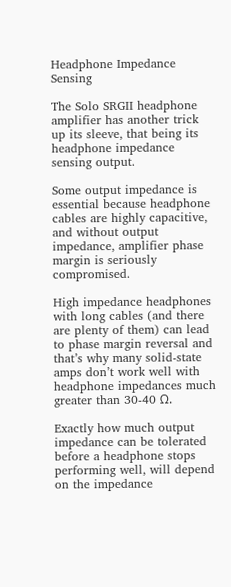Headphone Impedance Sensing

The Solo SRGII headphone amplifier has another trick up its sleeve, that being its headphone impedance sensing output.

Some output impedance is essential because headphone cables are highly capacitive, and without output impedance, amplifier phase margin is seriously compromised.

High impedance headphones with long cables (and there are plenty of them) can lead to phase margin reversal and that’s why many solid-state amps don’t work well with headphone impedances much greater than 30-40 Ω.

Exactly how much output impedance can be tolerated before a headphone stops performing well, will depend on the impedance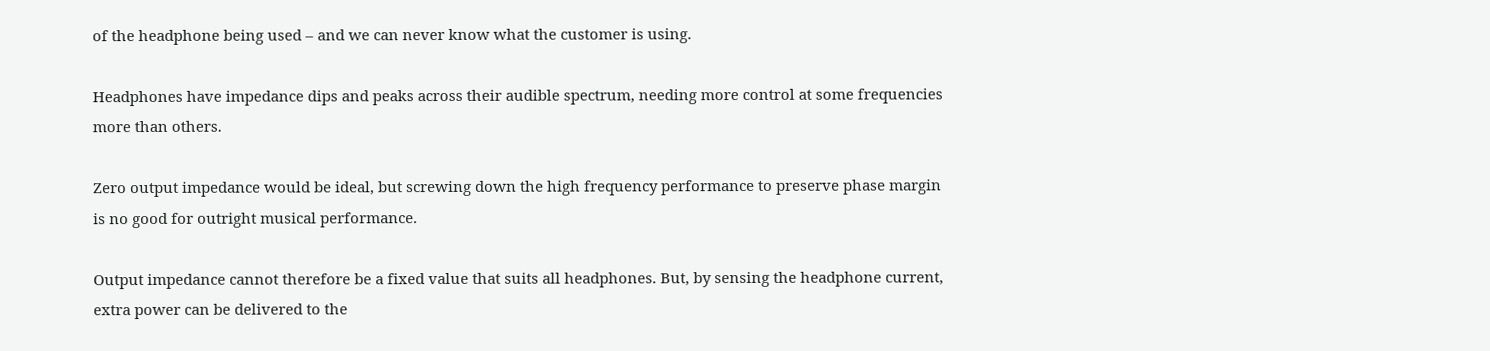of the headphone being used – and we can never know what the customer is using.

Headphones have impedance dips and peaks across their audible spectrum, needing more control at some frequencies more than others.

Zero output impedance would be ideal, but screwing down the high frequency performance to preserve phase margin is no good for outright musical performance.

Output impedance cannot therefore be a fixed value that suits all headphones. But, by sensing the headphone current, extra power can be delivered to the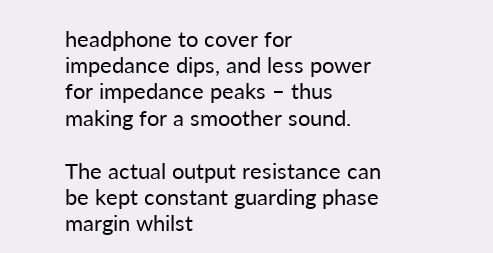headphone to cover for impedance dips, and less power for impedance peaks – thus making for a smoother sound.

The actual output resistance can be kept constant guarding phase margin whilst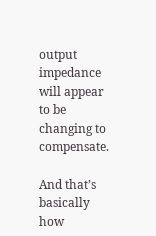output impedance will appear to be changing to compensate.

And that’s basically how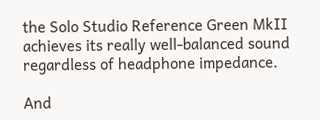the Solo Studio Reference Green MkII achieves its really well-balanced sound regardless of headphone impedance.

And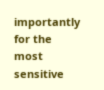importantly for the most sensitive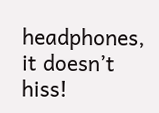headphones, it doesn’t hiss!